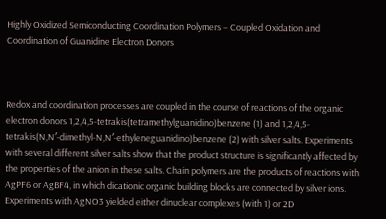Highly Oxidized Semiconducting Coordination Polymers – Coupled Oxidation and Coordination of Guanidine Electron Donors



Redox and coordination processes are coupled in the course of reactions of the organic electron donors 1,2,4,5-tetrakis(tetramethylguanidino)benzene (1) and 1,2,4,5-tetrakis(N,N′-dimethyl-N,N′-ethyleneguanidino)benzene (2) with silver salts. Experiments with several different silver salts show that the product structure is significantly affected by the properties of the anion in these salts. Chain polymers are the products of reactions with AgPF6 or AgBF4, in which dicationic organic building blocks are connected by silver ions. Experiments with AgNO3 yielded either dinuclear complexes (with 1) or 2D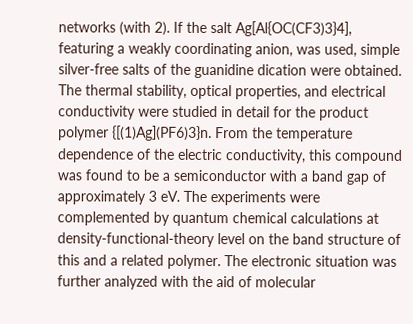networks (with 2). If the salt Ag[Al{OC(CF3)3}4], featuring a weakly coordinating anion, was used, simple silver-free salts of the guanidine dication were obtained. The thermal stability, optical properties, and electrical conductivity were studied in detail for the product polymer {[(1)Ag](PF6)3}n. From the temperature dependence of the electric conductivity, this compound was found to be a semiconductor with a band gap of approximately 3 eV. The experiments were complemented by quantum chemical calculations at density-functional-theory level on the band structure of this and a related polymer. The electronic situation was further analyzed with the aid of molecular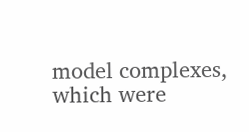model complexes, which were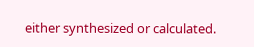either synthesized or calculated.